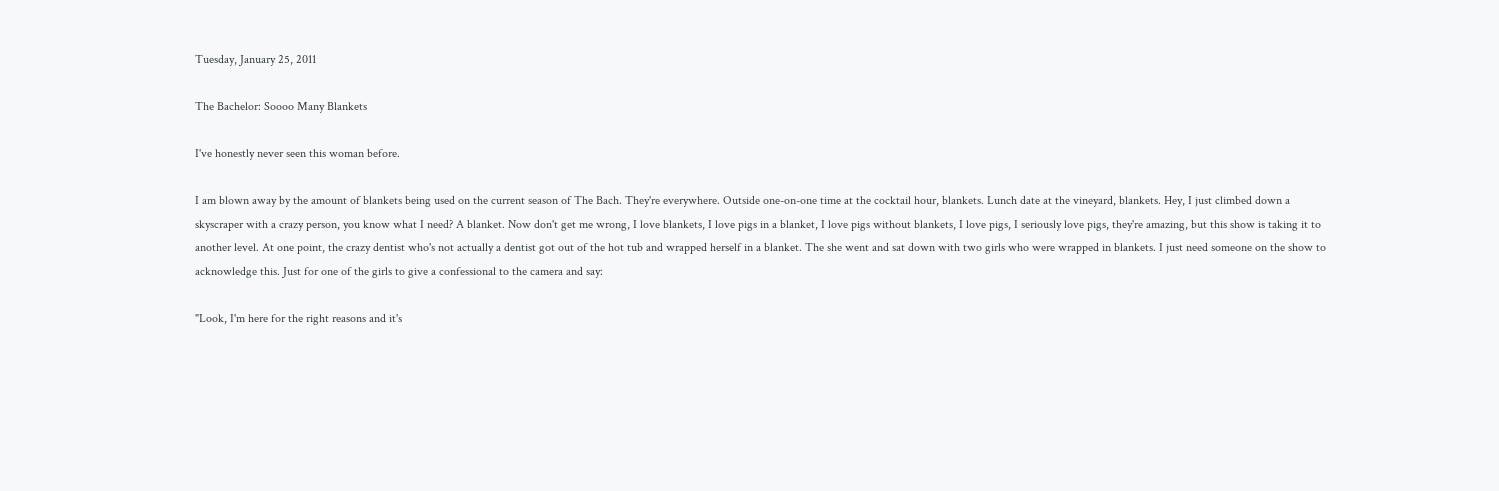Tuesday, January 25, 2011

The Bachelor: Soooo Many Blankets

I've honestly never seen this woman before.

I am blown away by the amount of blankets being used on the current season of The Bach. They're everywhere. Outside one-on-one time at the cocktail hour, blankets. Lunch date at the vineyard, blankets. Hey, I just climbed down a skyscraper with a crazy person, you know what I need? A blanket. Now don't get me wrong, I love blankets, I love pigs in a blanket, I love pigs without blankets, I love pigs, I seriously love pigs, they're amazing, but this show is taking it to another level. At one point, the crazy dentist who's not actually a dentist got out of the hot tub and wrapped herself in a blanket. The she went and sat down with two girls who were wrapped in blankets. I just need someone on the show to acknowledge this. Just for one of the girls to give a confessional to the camera and say:

"Look, I'm here for the right reasons and it's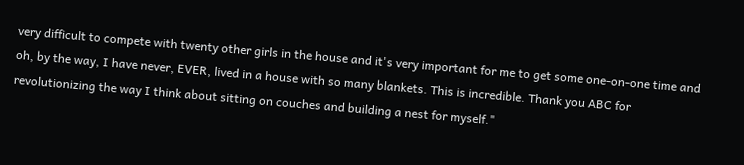very difficult to compete with twenty other girls in the house and it's very important for me to get some one-on-one time and oh, by the way, I have never, EVER, lived in a house with so many blankets. This is incredible. Thank you ABC for revolutionizing the way I think about sitting on couches and building a nest for myself."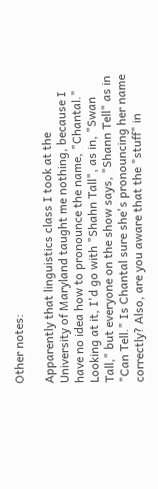Other notes:

Apparently that linguistics class I took at the University of Maryland taught me nothing, because I have no idea how to pronounce the name, "Chantal." Looking at it, I'd go with "Shahn Tall", as in, "Swan Tall," but everyone on the show says, "Shann Tell" as in "Can Tell." Is Chantal sure she's pronouncing her name correctly? Also, are you aware that the "stuff" in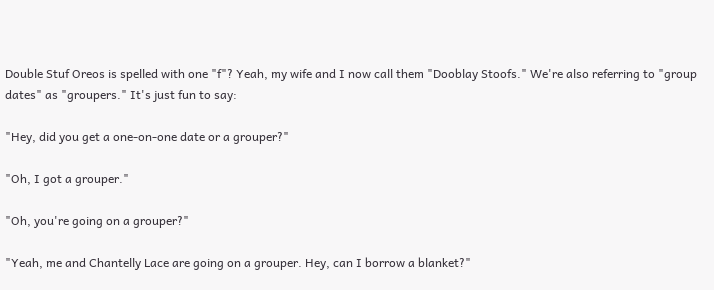Double Stuf Oreos is spelled with one "f"? Yeah, my wife and I now call them "Dooblay Stoofs." We're also referring to "group dates" as "groupers." It's just fun to say:

"Hey, did you get a one-on-one date or a grouper?"

"Oh, I got a grouper."

"Oh, you're going on a grouper?"

"Yeah, me and Chantelly Lace are going on a grouper. Hey, can I borrow a blanket?"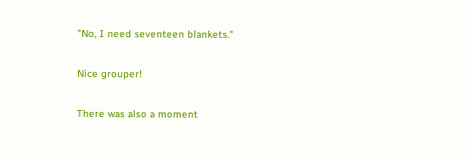"No, I need seventeen blankets."

Nice grouper!

There was also a moment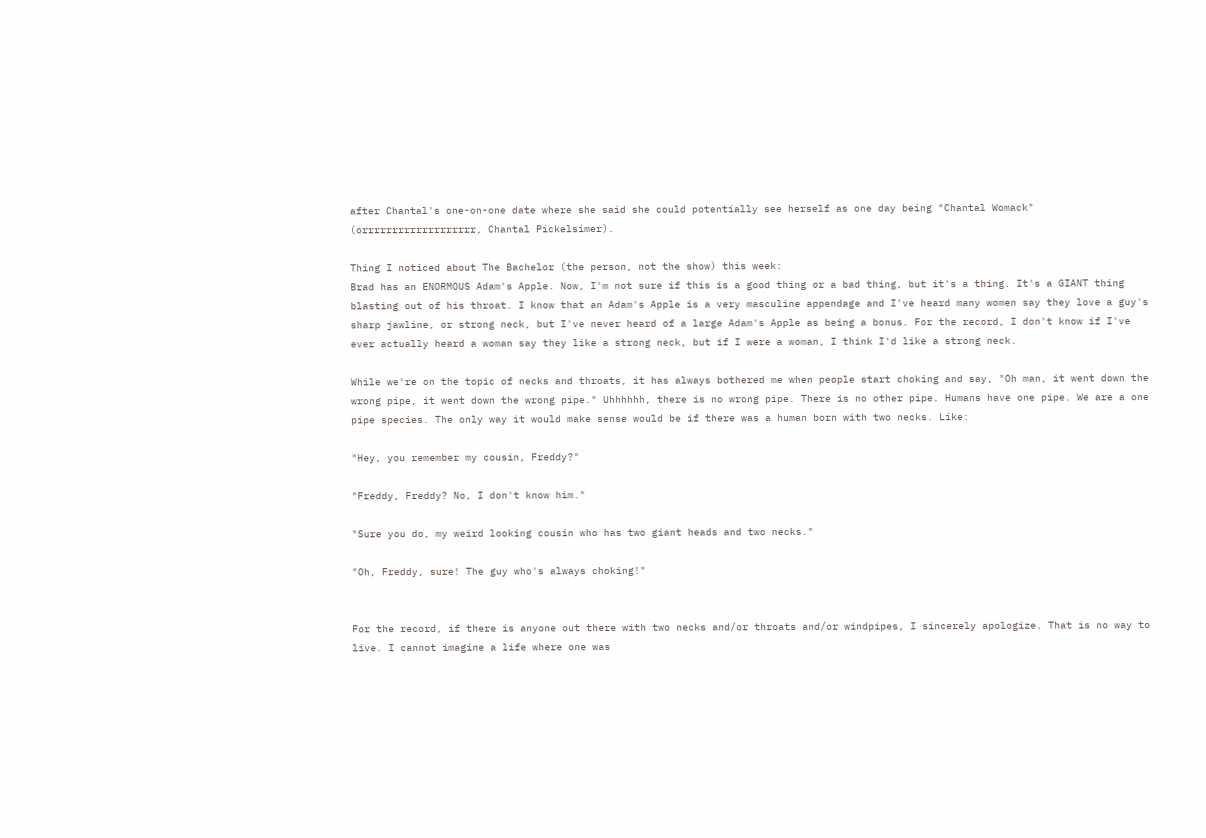after Chantal's one-on-one date where she said she could potentially see herself as one day being "Chantal Womack" (orrrrrrrrrrrrrrrrrrr, Chantal Pickelsimer).

Thing I noticed about The Bachelor (the person, not the show) this week:
Brad has an ENORMOUS Adam's Apple. Now, I'm not sure if this is a good thing or a bad thing, but it's a thing. It's a GIANT thing blasting out of his throat. I know that an Adam's Apple is a very masculine appendage and I've heard many women say they love a guy's sharp jawline, or strong neck, but I've never heard of a large Adam's Apple as being a bonus. For the record, I don't know if I've ever actually heard a woman say they like a strong neck, but if I were a woman, I think I'd like a strong neck.

While we're on the topic of necks and throats, it has always bothered me when people start choking and say, "Oh man, it went down the wrong pipe, it went down the wrong pipe." Uhhhhhh, there is no wrong pipe. There is no other pipe. Humans have one pipe. We are a one pipe species. The only way it would make sense would be if there was a human born with two necks. Like:

"Hey, you remember my cousin, Freddy?"

"Freddy, Freddy? No, I don't know him."

"Sure you do, my weird looking cousin who has two giant heads and two necks."

"Oh, Freddy, sure! The guy who's always choking!"


For the record, if there is anyone out there with two necks and/or throats and/or windpipes, I sincerely apologize. That is no way to live. I cannot imagine a life where one was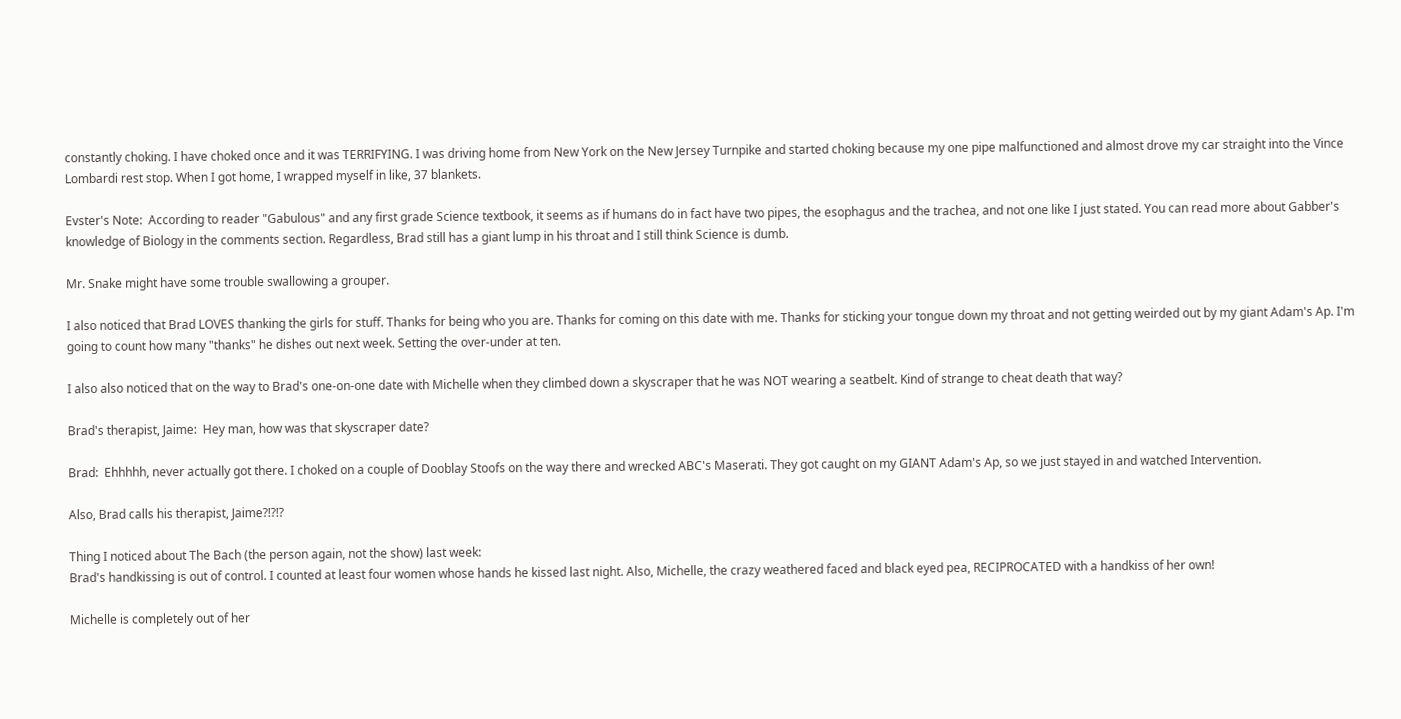constantly choking. I have choked once and it was TERRIFYING. I was driving home from New York on the New Jersey Turnpike and started choking because my one pipe malfunctioned and almost drove my car straight into the Vince Lombardi rest stop. When I got home, I wrapped myself in like, 37 blankets.

Evster's Note:  According to reader "Gabulous" and any first grade Science textbook, it seems as if humans do in fact have two pipes, the esophagus and the trachea, and not one like I just stated. You can read more about Gabber's knowledge of Biology in the comments section. Regardless, Brad still has a giant lump in his throat and I still think Science is dumb.

Mr. Snake might have some trouble swallowing a grouper.

I also noticed that Brad LOVES thanking the girls for stuff. Thanks for being who you are. Thanks for coming on this date with me. Thanks for sticking your tongue down my throat and not getting weirded out by my giant Adam's Ap. I'm going to count how many "thanks" he dishes out next week. Setting the over-under at ten.

I also also noticed that on the way to Brad's one-on-one date with Michelle when they climbed down a skyscraper that he was NOT wearing a seatbelt. Kind of strange to cheat death that way?

Brad's therapist, Jaime:  Hey man, how was that skyscraper date?

Brad:  Ehhhhh, never actually got there. I choked on a couple of Dooblay Stoofs on the way there and wrecked ABC's Maserati. They got caught on my GIANT Adam's Ap, so we just stayed in and watched Intervention.

Also, Brad calls his therapist, Jaime?!?!?

Thing I noticed about The Bach (the person again, not the show) last week:
Brad's handkissing is out of control. I counted at least four women whose hands he kissed last night. Also, Michelle, the crazy weathered faced and black eyed pea, RECIPROCATED with a handkiss of her own!

Michelle is completely out of her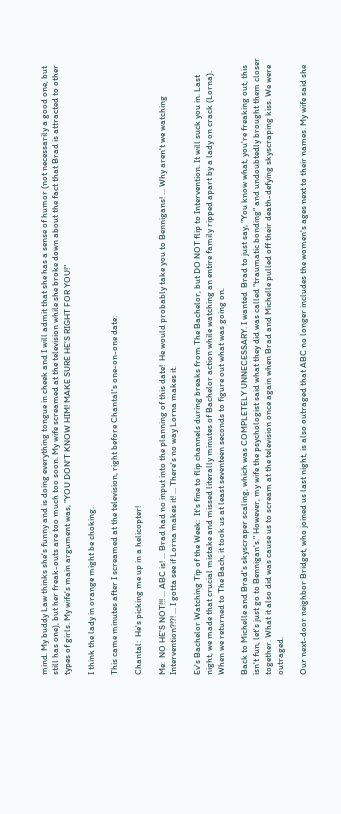mind. My buddy Law thinks she's funny and is doing everything tongue in cheek and I will admit that she has a sense of humor (not necessarily a good one, but still has one), but her freak-outs are too much too soon. My wife screamed at the television while she broke down about the fact that Brad is attracted to other types of girls. My wife's main argument was, "YOU DON'T KNOW HIM! MAKE SURE HE'S RIGHT FOR YOU!"

I think the lady in orange might be choking.

This came minutes after I screamed at the television, right before Chantal's one-on-one date:

Chantal:  He's picking me up in a helicopter!

Me:  NO HE'S NOT!!! ... ABC is! ... Brad had no input into the planning of this date!  He would probably take you to Bennigans! ... Why aren't we watching Intervention?!?! ... I gotta see if Lorna makes it! ... There's no way Lorna makes it.

Ev's Bachelor Watching Tip of the Week:  It's fine to flip channels during breaks from The Bachelor, but DO NOT flip to Intervention. It will suck you in. Last night, we made that crucial mistake and missed literally minutes of Bachelor action while watching an entire family ripped apart by a lady on crack (Lorna). When we returned to The Bach, it took us at least seventeen seconds to figure out what was going on.

Back to Michelle and Brad's skyscraper scaling, which was COMPLETELY UNNECESSARY. I wanted  Brad to just say, "You know what, you're freaking out, this isn't fun, let's just go to Bennigan's." However, my wife the psychologist said what they did was called "traumatic bonding" and undoubtedly brought them closer together. What it also did was cause us to scream at the television once again when Brad and Michelle pulled off their death-defying skyscraping kiss. We were outraged.

Our next-door neighbor Bridget, who joined us last night, is also outraged that ABC no longer includes the women's ages next to their names. My wife said she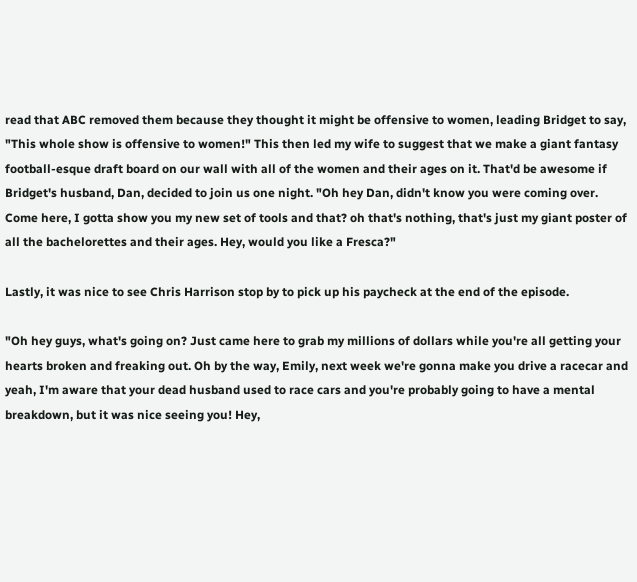read that ABC removed them because they thought it might be offensive to women, leading Bridget to say, "This whole show is offensive to women!" This then led my wife to suggest that we make a giant fantasy football-esque draft board on our wall with all of the women and their ages on it. That'd be awesome if Bridget's husband, Dan, decided to join us one night. "Oh hey Dan, didn't know you were coming over. Come here, I gotta show you my new set of tools and that? oh that's nothing, that's just my giant poster of all the bachelorettes and their ages. Hey, would you like a Fresca?"

Lastly, it was nice to see Chris Harrison stop by to pick up his paycheck at the end of the episode.

"Oh hey guys, what's going on? Just came here to grab my millions of dollars while you're all getting your hearts broken and freaking out. Oh by the way, Emily, next week we're gonna make you drive a racecar and yeah, I'm aware that your dead husband used to race cars and you're probably going to have a mental breakdown, but it was nice seeing you! Hey,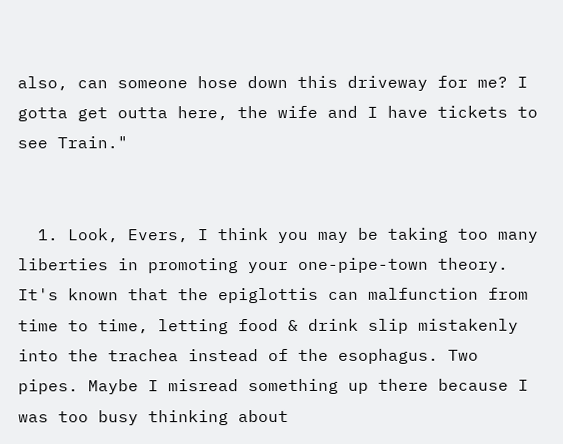also, can someone hose down this driveway for me? I gotta get outta here, the wife and I have tickets to see Train."


  1. Look, Evers, I think you may be taking too many liberties in promoting your one-pipe-town theory. It's known that the epiglottis can malfunction from time to time, letting food & drink slip mistakenly into the trachea instead of the esophagus. Two pipes. Maybe I misread something up there because I was too busy thinking about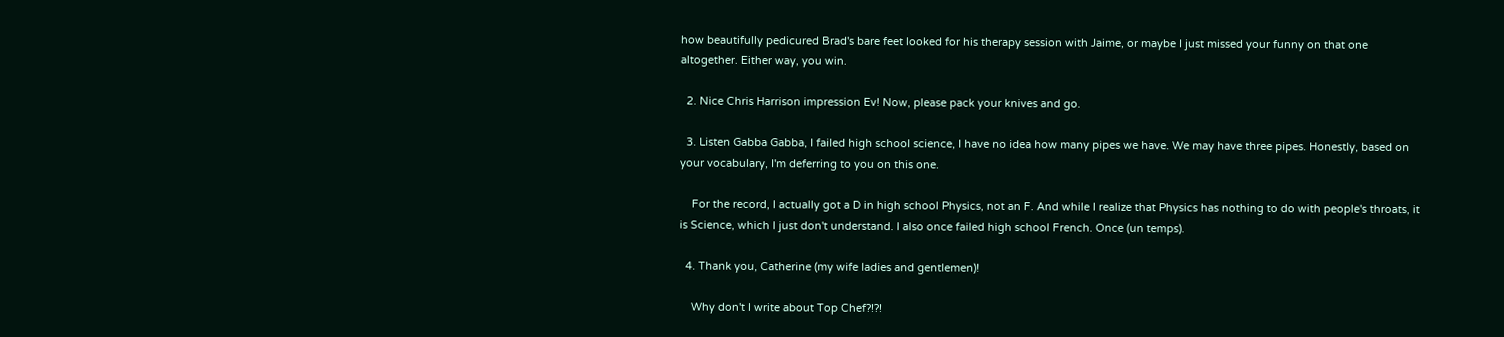how beautifully pedicured Brad's bare feet looked for his therapy session with Jaime, or maybe I just missed your funny on that one altogether. Either way, you win.

  2. Nice Chris Harrison impression Ev! Now, please pack your knives and go.

  3. Listen Gabba Gabba, I failed high school science, I have no idea how many pipes we have. We may have three pipes. Honestly, based on your vocabulary, I'm deferring to you on this one.

    For the record, I actually got a D in high school Physics, not an F. And while I realize that Physics has nothing to do with people's throats, it is Science, which I just don't understand. I also once failed high school French. Once (un temps).

  4. Thank you, Catherine (my wife ladies and gentlemen)!

    Why don't I write about Top Chef?!?!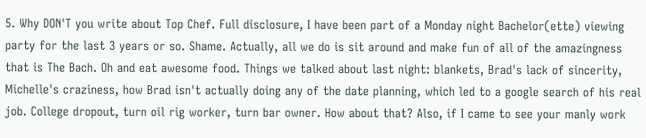5. Why DON'T you write about Top Chef. Full disclosure, I have been part of a Monday night Bachelor(ette) viewing party for the last 3 years or so. Shame. Actually, all we do is sit around and make fun of all of the amazingness that is The Bach. Oh and eat awesome food. Things we talked about last night: blankets, Brad's lack of sincerity, Michelle's craziness, how Brad isn't actually doing any of the date planning, which led to a google search of his real job. College dropout, turn oil rig worker, turn bar owner. How about that? Also, if I came to see your manly work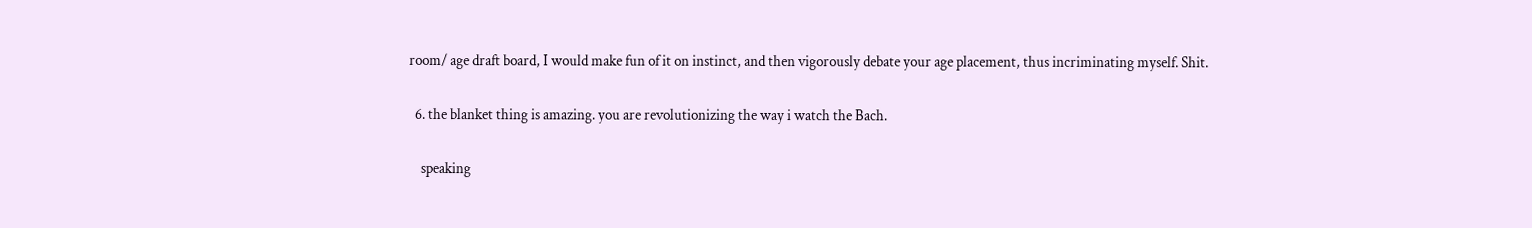room/ age draft board, I would make fun of it on instinct, and then vigorously debate your age placement, thus incriminating myself. Shit.

  6. the blanket thing is amazing. you are revolutionizing the way i watch the Bach.

    speaking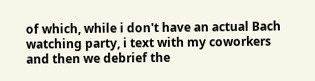of which, while i don't have an actual Bach watching party, i text with my coworkers and then we debrief the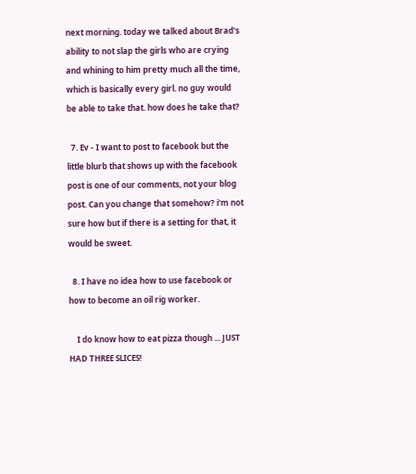next morning. today we talked about Brad's ability to not slap the girls who are crying and whining to him pretty much all the time, which is basically every girl. no guy would be able to take that. how does he take that?

  7. Ev - I want to post to facebook but the little blurb that shows up with the facebook post is one of our comments, not your blog post. Can you change that somehow? i'm not sure how but if there is a setting for that, it would be sweet.

  8. I have no idea how to use facebook or how to become an oil rig worker.

    I do know how to eat pizza though ... JUST HAD THREE SLICES!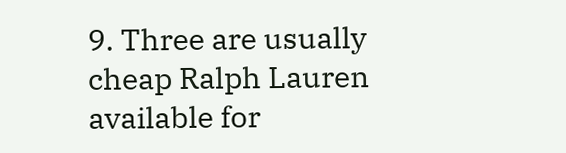9. Three are usually cheap Ralph Lauren available for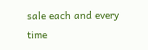sale each and every time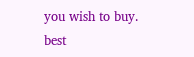you wish to buy. best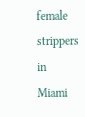female strippers in Miami